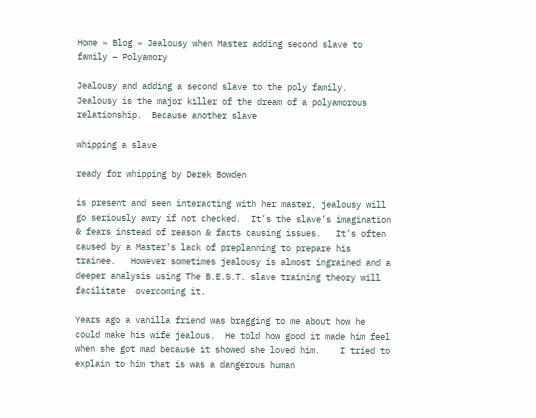Home » Blog » Jealousy when Master adding second slave to family – Polyamory

Jealousy and adding a second slave to the poly family.  Jealousy is the major killer of the dream of a polyamorous relationship.  Because another slave

whipping a slave

ready for whipping by Derek Bowden

is present and seen interacting with her master, jealousy will go seriously awry if not checked.  It’s the slave’s imagination & fears instead of reason & facts causing issues.   It’s often caused by a Master’s lack of preplanning to prepare his trainee.   However sometimes jealousy is almost ingrained and a deeper analysis using The B.E.S.T. slave training theory will facilitate  overcoming it.

Years ago a vanilla friend was bragging to me about how he could make his wife jealous.  He told how good it made him feel when she got mad because it showed she loved him.    I tried to explain to him that is was a dangerous human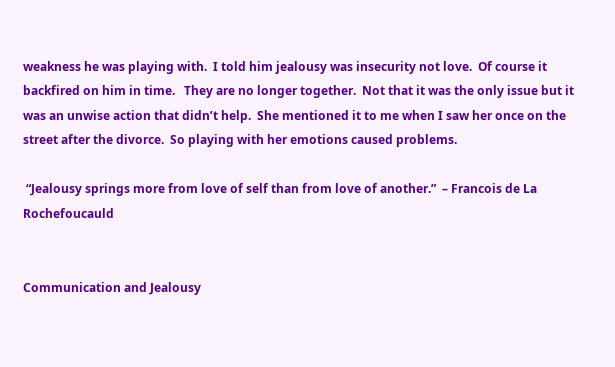weakness he was playing with.  I told him jealousy was insecurity not love.  Of course it backfired on him in time.   They are no longer together.  Not that it was the only issue but it was an unwise action that didn’t help.  She mentioned it to me when I saw her once on the street after the divorce.  So playing with her emotions caused problems.

 “Jealousy springs more from love of self than from love of another.”  – Francois de La Rochefoucauld


Communication and Jealousy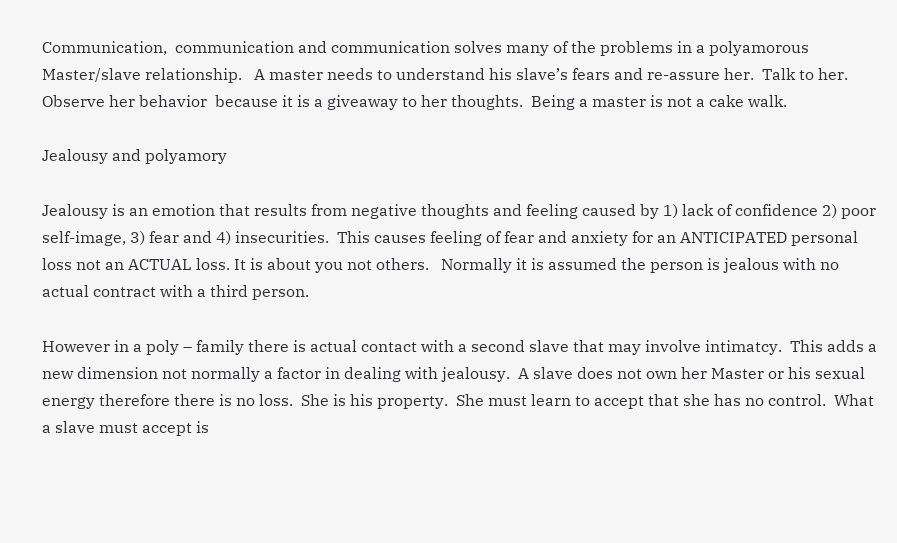Communication,  communication and communication solves many of the problems in a polyamorous Master/slave relationship.   A master needs to understand his slave’s fears and re-assure her.  Talk to her.  Observe her behavior  because it is a giveaway to her thoughts.  Being a master is not a cake walk.

Jealousy and polyamory

Jealousy is an emotion that results from negative thoughts and feeling caused by 1) lack of confidence 2) poor self-image, 3) fear and 4) insecurities.  This causes feeling of fear and anxiety for an ANTICIPATED personal loss not an ACTUAL loss. It is about you not others.   Normally it is assumed the person is jealous with no actual contract with a third person.

However in a poly – family there is actual contact with a second slave that may involve intimatcy.  This adds a new dimension not normally a factor in dealing with jealousy.  A slave does not own her Master or his sexual energy therefore there is no loss.  She is his property.  She must learn to accept that she has no control.  What a slave must accept is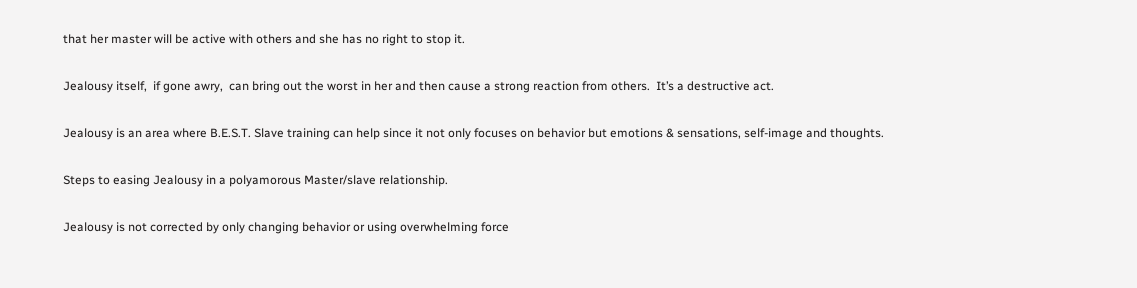that her master will be active with others and she has no right to stop it.

Jealousy itself,  if gone awry,  can bring out the worst in her and then cause a strong reaction from others.  It’s a destructive act.

Jealousy is an area where B.E.S.T. Slave training can help since it not only focuses on behavior but emotions & sensations, self-image and thoughts.

Steps to easing Jealousy in a polyamorous Master/slave relationship.

Jealousy is not corrected by only changing behavior or using overwhelming force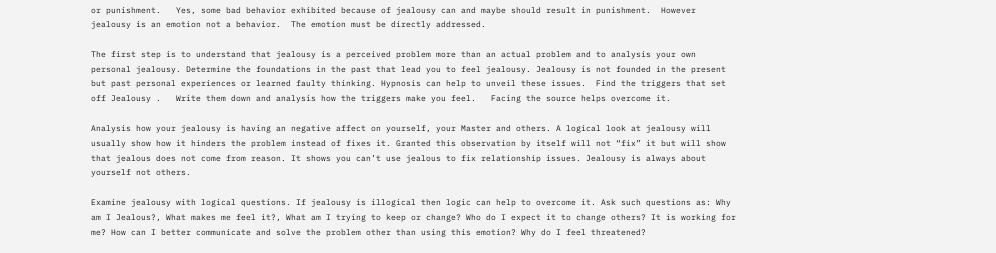or punishment.   Yes, some bad behavior exhibited because of jealousy can and maybe should result in punishment.  However jealousy is an emotion not a behavior.  The emotion must be directly addressed.

The first step is to understand that jealousy is a perceived problem more than an actual problem and to analysis your own personal jealousy. Determine the foundations in the past that lead you to feel jealousy. Jealousy is not founded in the present but past personal experiences or learned faulty thinking. Hypnosis can help to unveil these issues.  Find the triggers that set off Jealousy .   Write them down and analysis how the triggers make you feel.   Facing the source helps overcome it.

Analysis how your jealousy is having an negative affect on yourself, your Master and others. A logical look at jealousy will usually show how it hinders the problem instead of fixes it. Granted this observation by itself will not “fix” it but will show that jealous does not come from reason. It shows you can’t use jealous to fix relationship issues. Jealousy is always about yourself not others.

Examine jealousy with logical questions. If jealousy is illogical then logic can help to overcome it. Ask such questions as: Why am I Jealous?, What makes me feel it?, What am I trying to keep or change? Who do I expect it to change others? It is working for me? How can I better communicate and solve the problem other than using this emotion? Why do I feel threatened?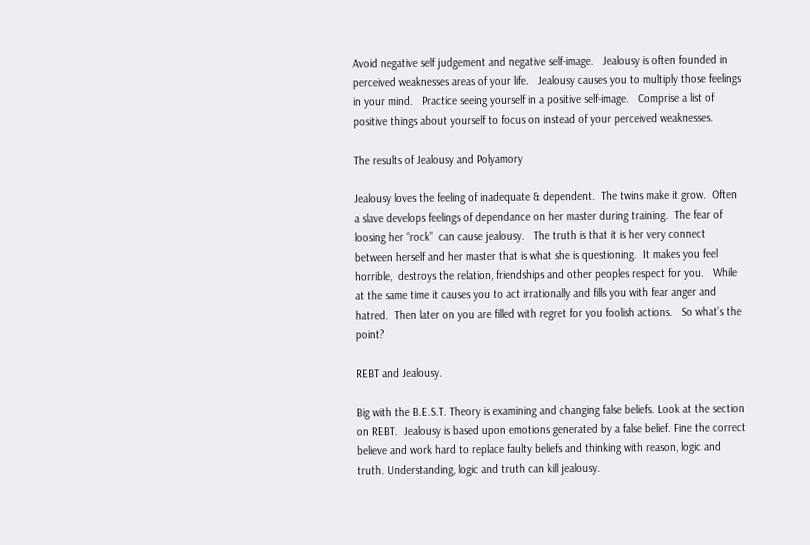Avoid negative self judgement and negative self-image.   Jealousy is often founded in perceived weaknesses areas of your life.   Jealousy causes you to multiply those feelings in your mind.   Practice seeing yourself in a positive self-image.   Comprise a list of positive things about yourself to focus on instead of your perceived weaknesses.

The results of Jealousy and Polyamory

Jealousy loves the feeling of inadequate & dependent.  The twins make it grow.  Often a slave develops feelings of dependance on her master during training.  The fear of loosing her “rock”  can cause jealousy.   The truth is that it is her very connect between herself and her master that is what she is questioning.  It makes you feel horrible,  destroys the relation, friendships and other peoples respect for you.   While at the same time it causes you to act irrationally and fills you with fear anger and hatred.  Then later on you are filled with regret for you foolish actions.   So what’s the point?

REBT and Jealousy.

Big with the B.E.S.T. Theory is examining and changing false beliefs. Look at the section on REBT.  Jealousy is based upon emotions generated by a false belief. Fine the correct believe and work hard to replace faulty beliefs and thinking with reason, logic and truth. Understanding, logic and truth can kill jealousy.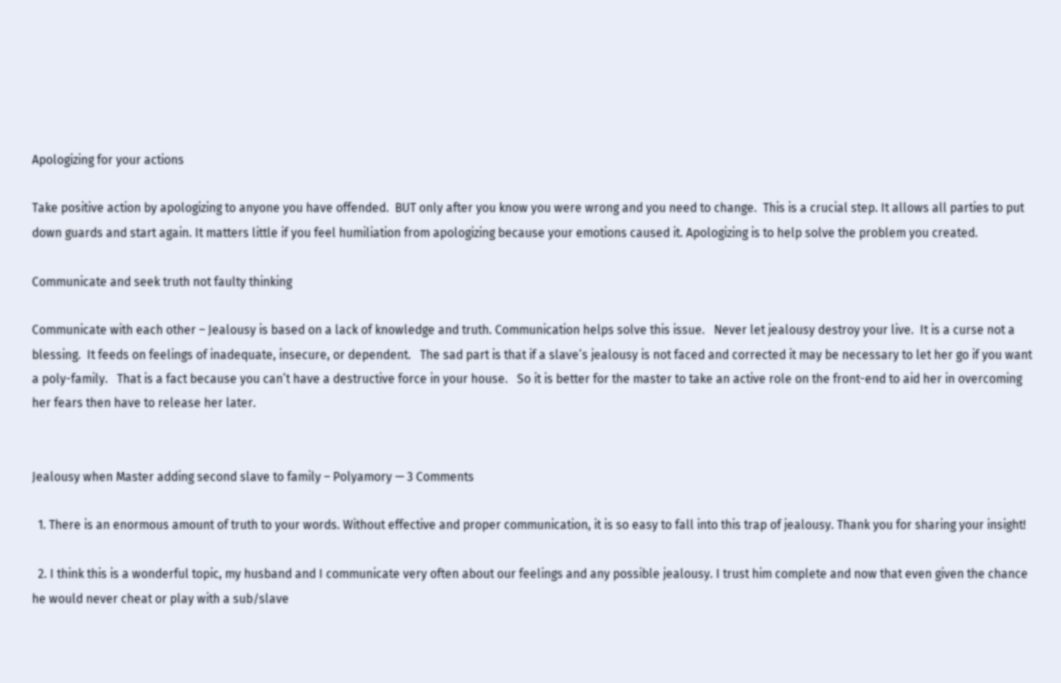Apologizing for your actions

Take positive action by apologizing to anyone you have offended.  BUT only after you know you were wrong and you need to change.  This is a crucial step. It allows all parties to put down guards and start again. It matters little if you feel humiliation from apologizing because your emotions caused it. Apologizing is to help solve the problem you created.

Communicate and seek truth not faulty thinking

Communicate with each other – Jealousy is based on a lack of knowledge and truth. Communication helps solve this issue.   Never let jealousy destroy your live.  It is a curse not a blessing.  It feeds on feelings of inadequate, insecure, or dependent.   The sad part is that if a slave’s jealousy is not faced and corrected it may be necessary to let her go if you want a poly-family.   That is a fact because you can’t have a destructive force in your house.   So it is better for the master to take an active role on the front-end to aid her in overcoming her fears then have to release her later.


Jealousy when Master adding second slave to family – Polyamory — 3 Comments

  1. There is an enormous amount of truth to your words. Without effective and proper communication, it is so easy to fall into this trap of jealousy. Thank you for sharing your insight!

  2. I think this is a wonderful topic, my husband and I communicate very often about our feelings and any possible jealousy. I trust him complete and now that even given the chance he would never cheat or play with a sub/slave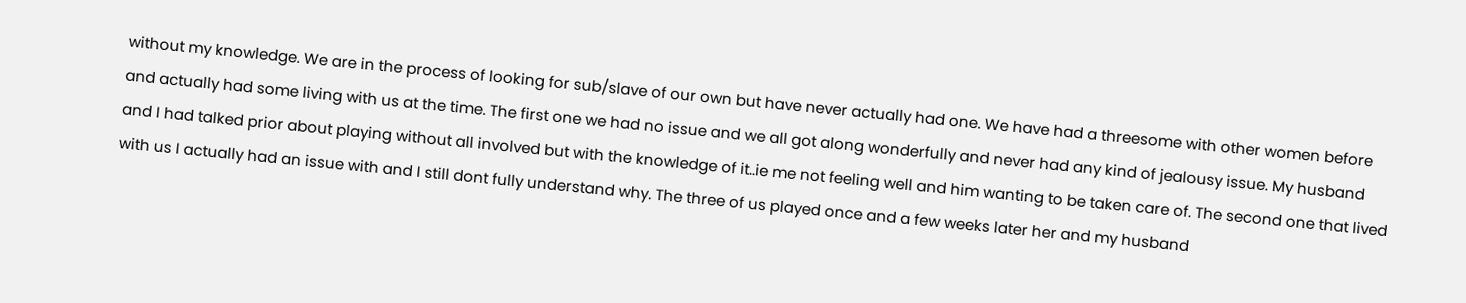without my knowledge. We are in the process of looking for sub/slave of our own but have never actually had one. We have had a threesome with other women before and actually had some living with us at the time. The first one we had no issue and we all got along wonderfully and never had any kind of jealousy issue. My husband and I had talked prior about playing without all involved but with the knowledge of it..ie me not feeling well and him wanting to be taken care of. The second one that lived with us I actually had an issue with and I still dont fully understand why. The three of us played once and a few weeks later her and my husband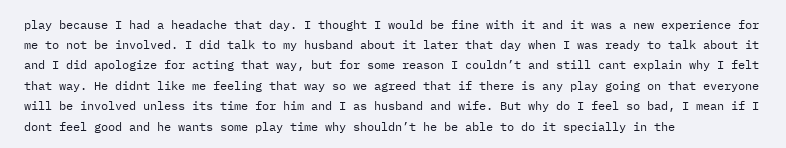play because I had a headache that day. I thought I would be fine with it and it was a new experience for me to not be involved. I did talk to my husband about it later that day when I was ready to talk about it and I did apologize for acting that way, but for some reason I couldn’t and still cant explain why I felt that way. He didnt like me feeling that way so we agreed that if there is any play going on that everyone will be involved unless its time for him and I as husband and wife. But why do I feel so bad, I mean if I dont feel good and he wants some play time why shouldn’t he be able to do it specially in the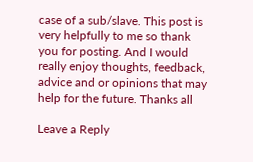case of a sub/slave. This post is very helpfully to me so thank you for posting. And I would really enjoy thoughts, feedback, advice and or opinions that may help for the future. Thanks all

Leave a Reply